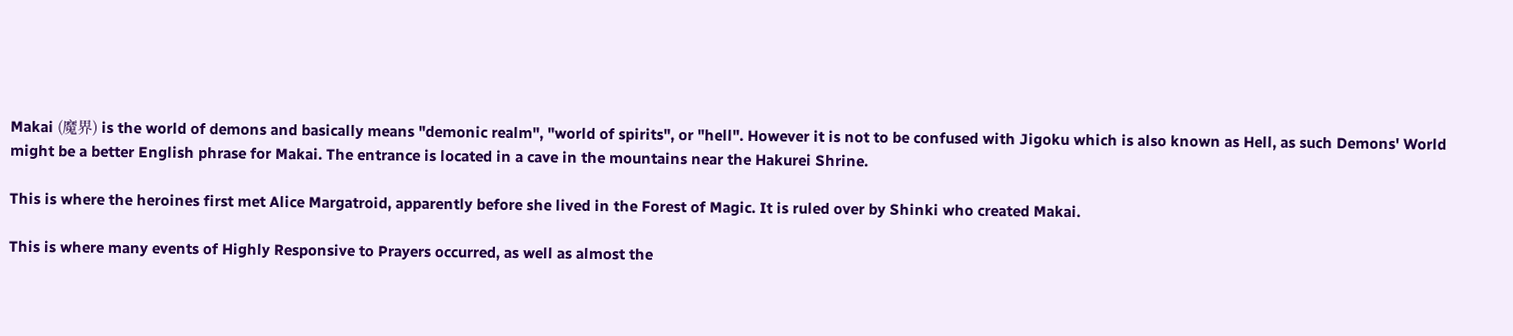Makai (魔界) is the world of demons and basically means "demonic realm", "world of spirits", or "hell". However it is not to be confused with Jigoku which is also known as Hell, as such Demons' World might be a better English phrase for Makai. The entrance is located in a cave in the mountains near the Hakurei Shrine.

This is where the heroines first met Alice Margatroid, apparently before she lived in the Forest of Magic. It is ruled over by Shinki who created Makai.

This is where many events of Highly Responsive to Prayers occurred, as well as almost the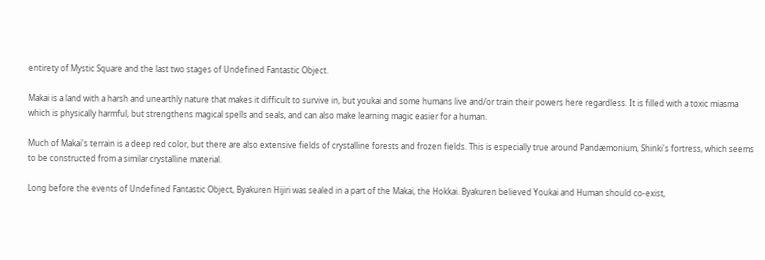entirety of Mystic Square and the last two stages of Undefined Fantastic Object.

Makai is a land with a harsh and unearthly nature that makes it difficult to survive in, but youkai and some humans live and/or train their powers here regardless. It is filled with a toxic miasma which is physically harmful, but strengthens magical spells and seals, and can also make learning magic easier for a human.

Much of Makai's terrain is a deep red color, but there are also extensive fields of crystalline forests and frozen fields. This is especially true around Pandæmonium, Shinki's fortress, which seems to be constructed from a similar crystalline material.

Long before the events of Undefined Fantastic Object, Byakuren Hijiri was sealed in a part of the Makai, the Hokkai. Byakuren believed Youkai and Human should co-exist,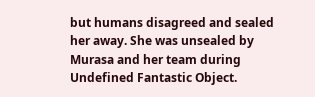but humans disagreed and sealed her away. She was unsealed by Murasa and her team during Undefined Fantastic Object.